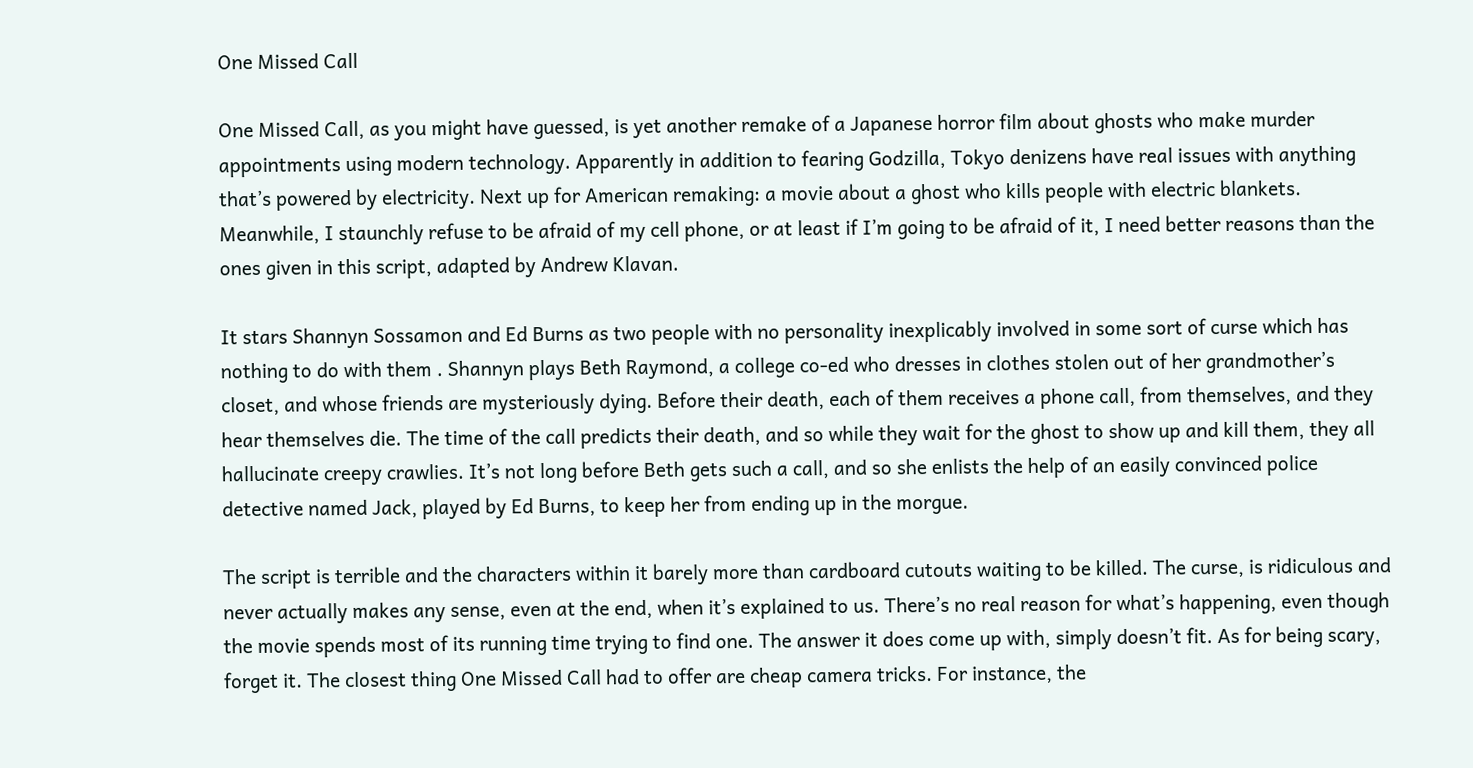One Missed Call

One Missed Call, as you might have guessed, is yet another remake of a Japanese horror film about ghosts who make murder appointments using modern technology. Apparently in addition to fearing Godzilla, Tokyo denizens have real issues with anything that’s powered by electricity. Next up for American remaking: a movie about a ghost who kills people with electric blankets. Meanwhile, I staunchly refuse to be afraid of my cell phone, or at least if I’m going to be afraid of it, I need better reasons than the ones given in this script, adapted by Andrew Klavan.

It stars Shannyn Sossamon and Ed Burns as two people with no personality inexplicably involved in some sort of curse which has nothing to do with them . Shannyn plays Beth Raymond, a college co-ed who dresses in clothes stolen out of her grandmother’s closet, and whose friends are mysteriously dying. Before their death, each of them receives a phone call, from themselves, and they hear themselves die. The time of the call predicts their death, and so while they wait for the ghost to show up and kill them, they all hallucinate creepy crawlies. It’s not long before Beth gets such a call, and so she enlists the help of an easily convinced police detective named Jack, played by Ed Burns, to keep her from ending up in the morgue.

The script is terrible and the characters within it barely more than cardboard cutouts waiting to be killed. The curse, is ridiculous and never actually makes any sense, even at the end, when it’s explained to us. There’s no real reason for what’s happening, even though the movie spends most of its running time trying to find one. The answer it does come up with, simply doesn’t fit. As for being scary, forget it. The closest thing One Missed Call had to offer are cheap camera tricks. For instance, the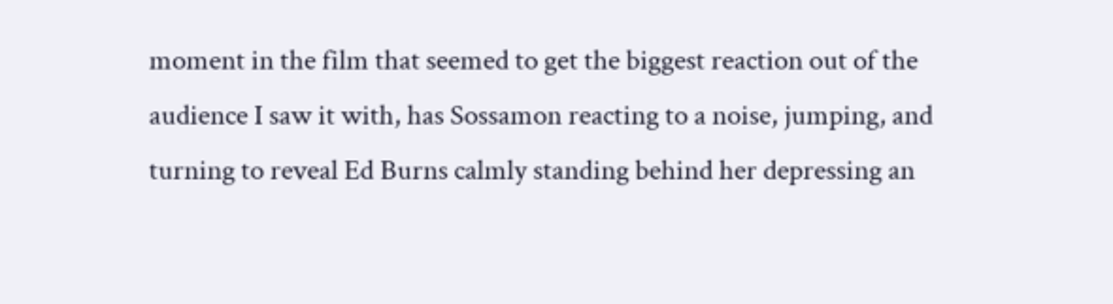moment in the film that seemed to get the biggest reaction out of the audience I saw it with, has Sossamon reacting to a noise, jumping, and turning to reveal Ed Burns calmly standing behind her depressing an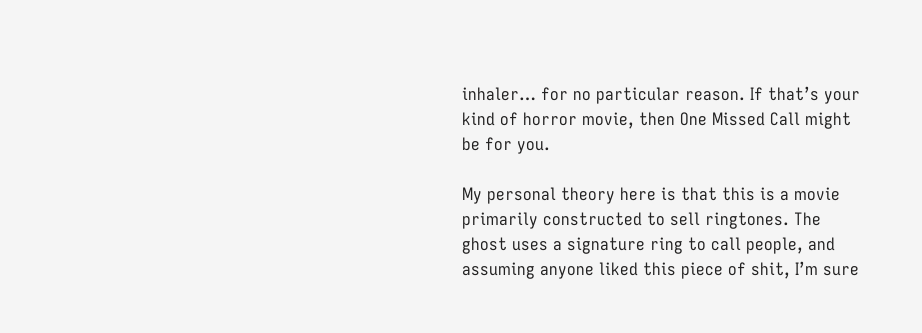inhaler… for no particular reason. If that’s your kind of horror movie, then One Missed Call might be for you.

My personal theory here is that this is a movie primarily constructed to sell ringtones. The ghost uses a signature ring to call people, and assuming anyone liked this piece of shit, I’m sure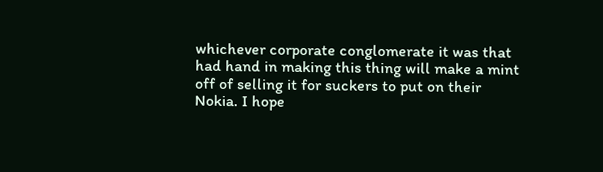whichever corporate conglomerate it was that had hand in making this thing will make a mint off of selling it for suckers to put on their Nokia. I hope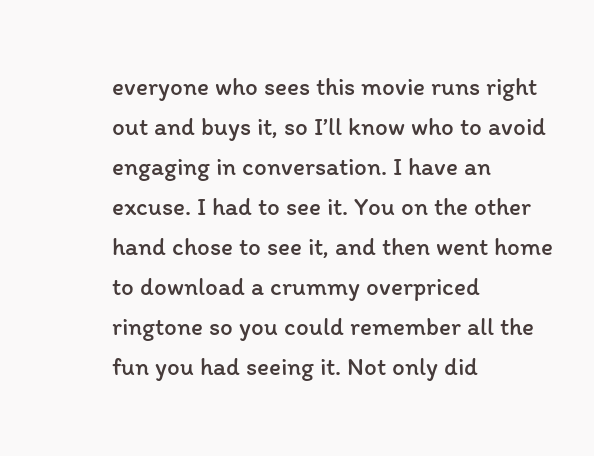everyone who sees this movie runs right out and buys it, so I’ll know who to avoid engaging in conversation. I have an excuse. I had to see it. You on the other hand chose to see it, and then went home to download a crummy overpriced ringtone so you could remember all the fun you had seeing it. Not only did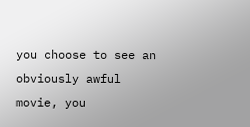you choose to see an obviously awful movie, you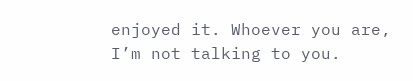enjoyed it. Whoever you are, I’m not talking to you.